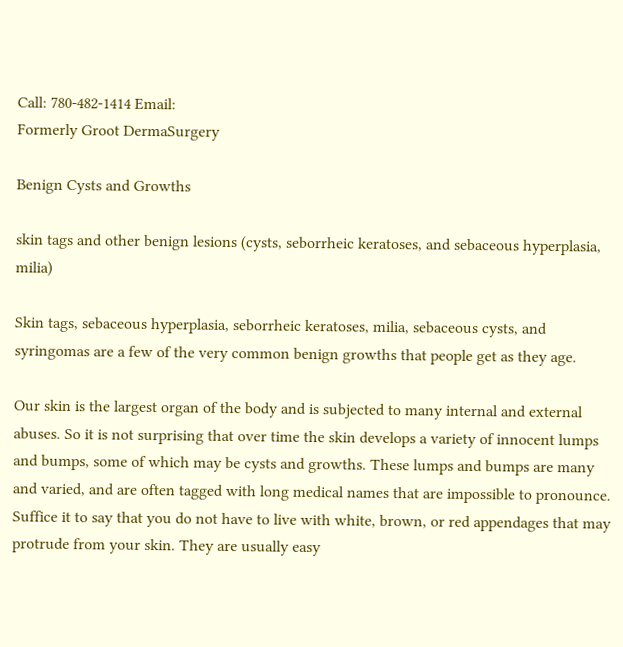Call: 780-482-1414 Email:
Formerly Groot DermaSurgery

Benign Cysts and Growths

skin tags and other benign lesions (cysts, seborrheic keratoses, and sebaceous hyperplasia, milia)

Skin tags, sebaceous hyperplasia, seborrheic keratoses, milia, sebaceous cysts, and syringomas are a few of the very common benign growths that people get as they age.

Our skin is the largest organ of the body and is subjected to many internal and external abuses. So it is not surprising that over time the skin develops a variety of innocent lumps and bumps, some of which may be cysts and growths. These lumps and bumps are many and varied, and are often tagged with long medical names that are impossible to pronounce. Suffice it to say that you do not have to live with white, brown, or red appendages that may protrude from your skin. They are usually easy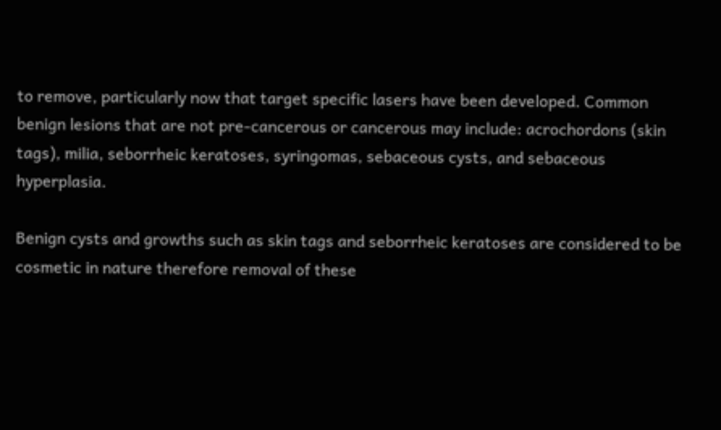to remove, particularly now that target specific lasers have been developed. Common benign lesions that are not pre-cancerous or cancerous may include: acrochordons (skin tags), milia, seborrheic keratoses, syringomas, sebaceous cysts, and sebaceous hyperplasia.

Benign cysts and growths such as skin tags and seborrheic keratoses are considered to be cosmetic in nature therefore removal of these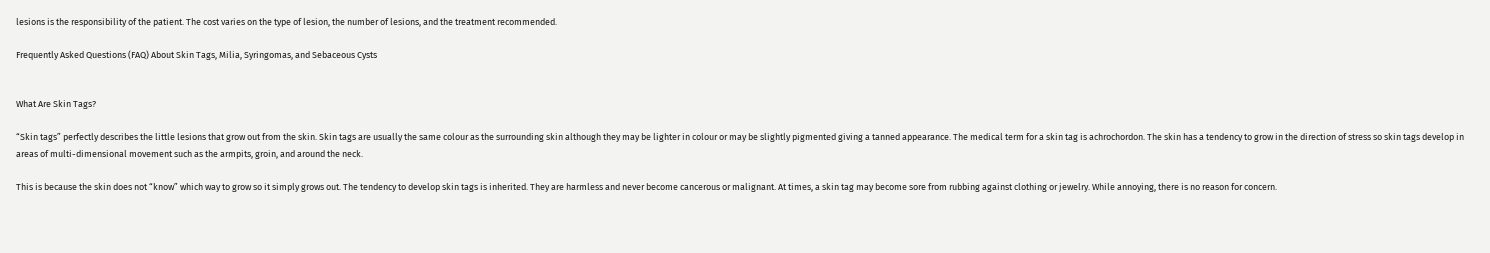lesions is the responsibility of the patient. The cost varies on the type of lesion, the number of lesions, and the treatment recommended.

Frequently Asked Questions (FAQ) About Skin Tags, Milia, Syringomas, and Sebaceous Cysts


What Are Skin Tags?

“Skin tags” perfectly describes the little lesions that grow out from the skin. Skin tags are usually the same colour as the surrounding skin although they may be lighter in colour or may be slightly pigmented giving a tanned appearance. The medical term for a skin tag is achrochordon. The skin has a tendency to grow in the direction of stress so skin tags develop in areas of multi-dimensional movement such as the armpits, groin, and around the neck.

This is because the skin does not “know” which way to grow so it simply grows out. The tendency to develop skin tags is inherited. They are harmless and never become cancerous or malignant. At times, a skin tag may become sore from rubbing against clothing or jewelry. While annoying, there is no reason for concern.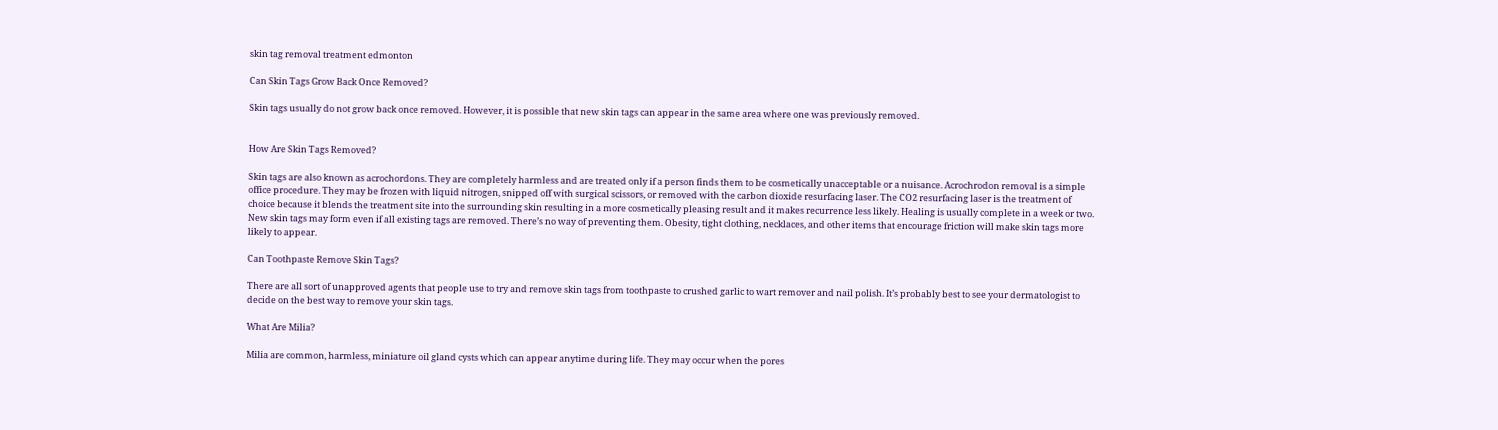skin tag removal treatment edmonton

Can Skin Tags Grow Back Once Removed?

Skin tags usually do not grow back once removed. However, it is possible that new skin tags can appear in the same area where one was previously removed.


How Are Skin Tags Removed?

Skin tags are also known as acrochordons. They are completely harmless and are treated only if a person finds them to be cosmetically unacceptable or a nuisance. Acrochrodon removal is a simple office procedure. They may be frozen with liquid nitrogen, snipped off with surgical scissors, or removed with the carbon dioxide resurfacing laser. The CO2 resurfacing laser is the treatment of choice because it blends the treatment site into the surrounding skin resulting in a more cosmetically pleasing result and it makes recurrence less likely. Healing is usually complete in a week or two. New skin tags may form even if all existing tags are removed. There’s no way of preventing them. Obesity, tight clothing, necklaces, and other items that encourage friction will make skin tags more likely to appear.

Can Toothpaste Remove Skin Tags?

There are all sort of unapproved agents that people use to try and remove skin tags from toothpaste to crushed garlic to wart remover and nail polish. It’s probably best to see your dermatologist to decide on the best way to remove your skin tags.

What Are Milia?

Milia are common, harmless, miniature oil gland cysts which can appear anytime during life. They may occur when the pores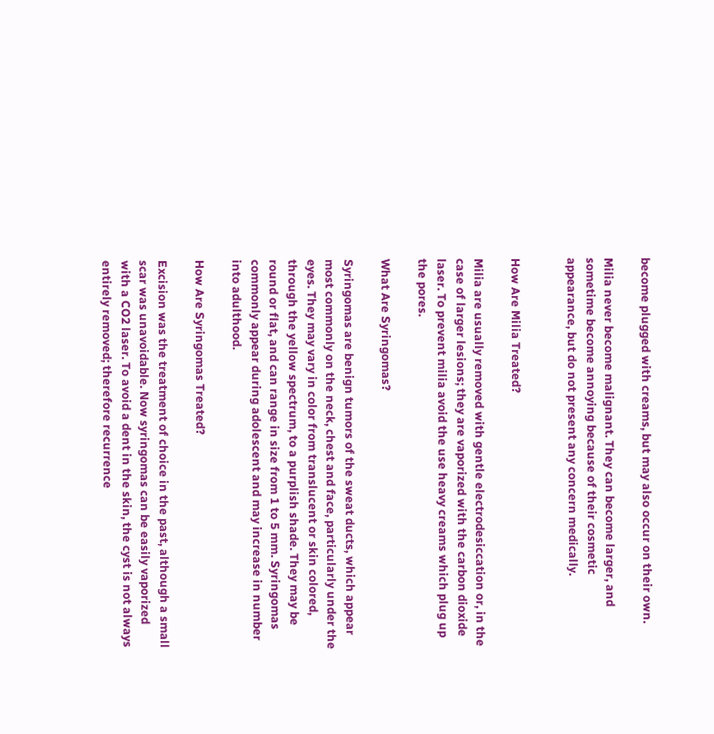become plugged with creams, but may also occur on their own.

Milia never become malignant. They can become larger, and sometime become annoying because of their cosmetic appearance, but do not present any concern medically.


How Are Milia Treated?

Milia are usually removed with gentle electrodesiccation or, in the case of larger lesions; they are vaporized with the carbon dioxide laser. To prevent milia avoid the use heavy creams which plug up the pores.

What Are Syringomas?

Syringomas are benign tumors of the sweat ducts, which appear most commonly on the neck, chest and face, particularly under the eyes. They may vary in color from translucent or skin colored, through the yellow spectrum, to a purplish shade. They may be round or flat, and can range in size from 1 to 5 mm. Syringomas commonly appear during adolescent and may increase in number into adulthood.

How Are Syringomas Treated?

Excision was the treatment of choice in the past, although a small scar was unavoidable. Now syringomas can be easily vaporized with a CO2 laser. To avoid a dent in the skin, the cyst is not always entirely removed; therefore recurrence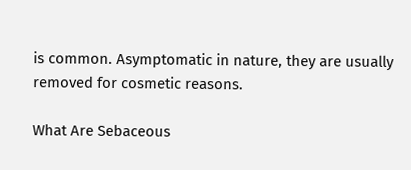is common. Asymptomatic in nature, they are usually removed for cosmetic reasons.

What Are Sebaceous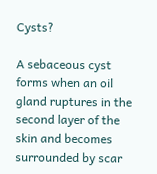Cysts?

A sebaceous cyst forms when an oil gland ruptures in the second layer of the skin and becomes surrounded by scar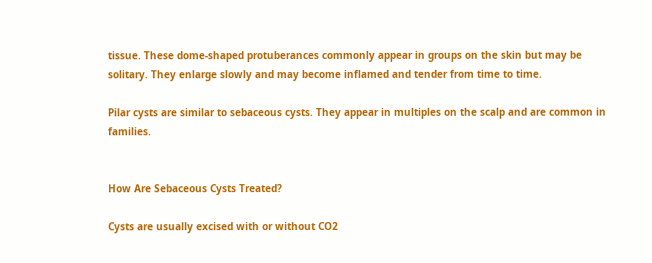tissue. These dome-shaped protuberances commonly appear in groups on the skin but may be solitary. They enlarge slowly and may become inflamed and tender from time to time.

Pilar cysts are similar to sebaceous cysts. They appear in multiples on the scalp and are common in families.


How Are Sebaceous Cysts Treated?

Cysts are usually excised with or without CO2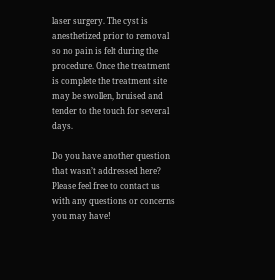laser surgery. The cyst is anesthetized prior to removal so no pain is felt during the procedure. Once the treatment is complete the treatment site may be swollen, bruised and tender to the touch for several days.

Do you have another question that wasn’t addressed here? Please feel free to contact us with any questions or concerns you may have!